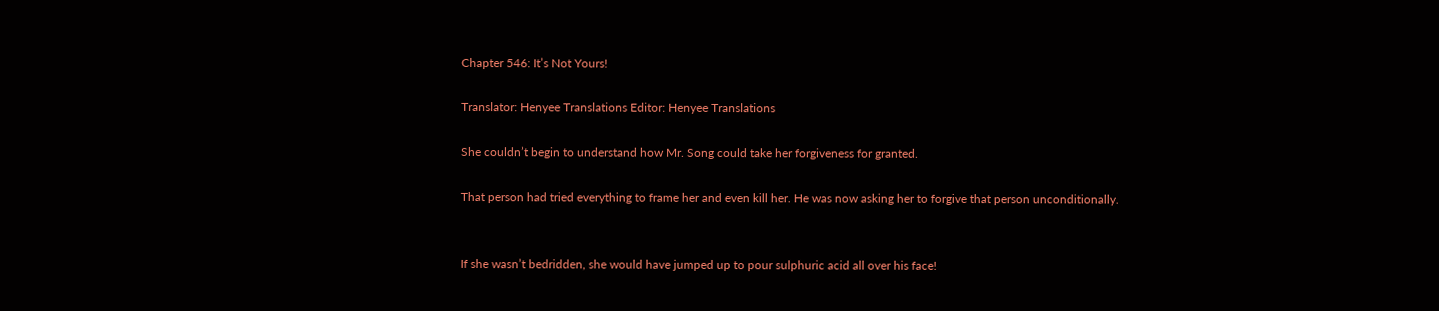Chapter 546: It’s Not Yours!

Translator: Henyee Translations Editor: Henyee Translations

She couldn’t begin to understand how Mr. Song could take her forgiveness for granted.

That person had tried everything to frame her and even kill her. He was now asking her to forgive that person unconditionally.


If she wasn’t bedridden, she would have jumped up to pour sulphuric acid all over his face!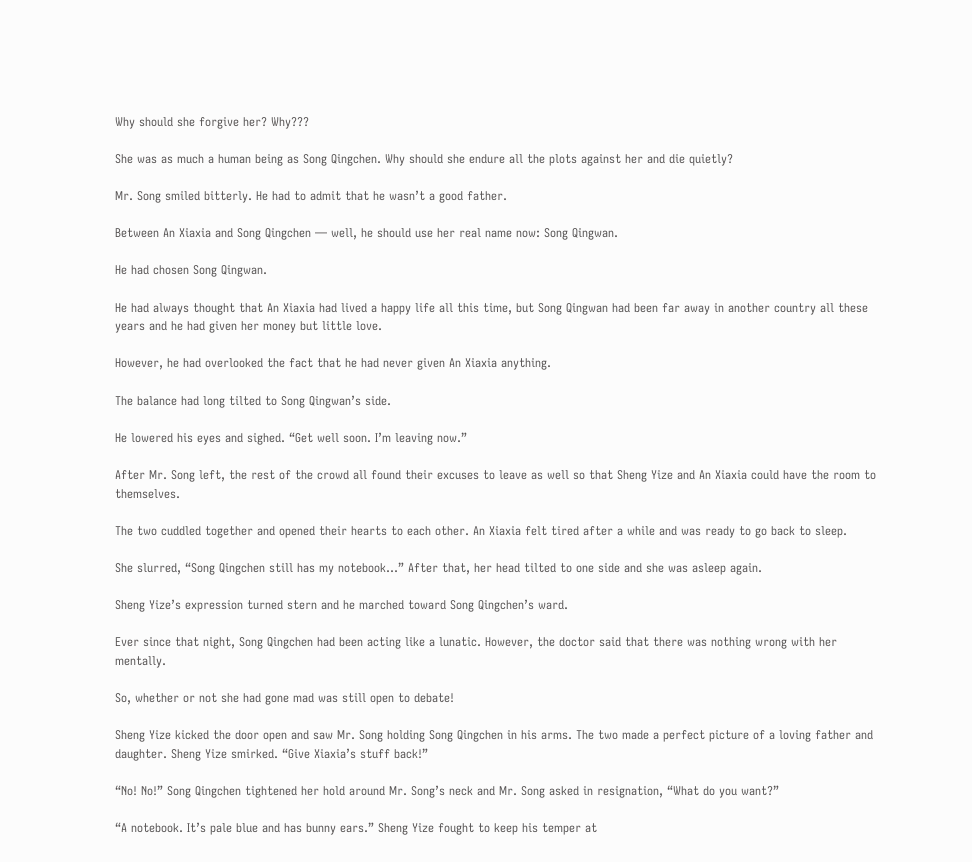Why should she forgive her? Why???

She was as much a human being as Song Qingchen. Why should she endure all the plots against her and die quietly?

Mr. Song smiled bitterly. He had to admit that he wasn’t a good father.

Between An Xiaxia and Song Qingchen — well, he should use her real name now: Song Qingwan.

He had chosen Song Qingwan.

He had always thought that An Xiaxia had lived a happy life all this time, but Song Qingwan had been far away in another country all these years and he had given her money but little love.

However, he had overlooked the fact that he had never given An Xiaxia anything.

The balance had long tilted to Song Qingwan’s side.

He lowered his eyes and sighed. “Get well soon. I’m leaving now.”

After Mr. Song left, the rest of the crowd all found their excuses to leave as well so that Sheng Yize and An Xiaxia could have the room to themselves.

The two cuddled together and opened their hearts to each other. An Xiaxia felt tired after a while and was ready to go back to sleep.

She slurred, “Song Qingchen still has my notebook…” After that, her head tilted to one side and she was asleep again.

Sheng Yize’s expression turned stern and he marched toward Song Qingchen’s ward.

Ever since that night, Song Qingchen had been acting like a lunatic. However, the doctor said that there was nothing wrong with her mentally.

So, whether or not she had gone mad was still open to debate!

Sheng Yize kicked the door open and saw Mr. Song holding Song Qingchen in his arms. The two made a perfect picture of a loving father and daughter. Sheng Yize smirked. “Give Xiaxia’s stuff back!”

“No! No!” Song Qingchen tightened her hold around Mr. Song’s neck and Mr. Song asked in resignation, “What do you want?”

“A notebook. It’s pale blue and has bunny ears.” Sheng Yize fought to keep his temper at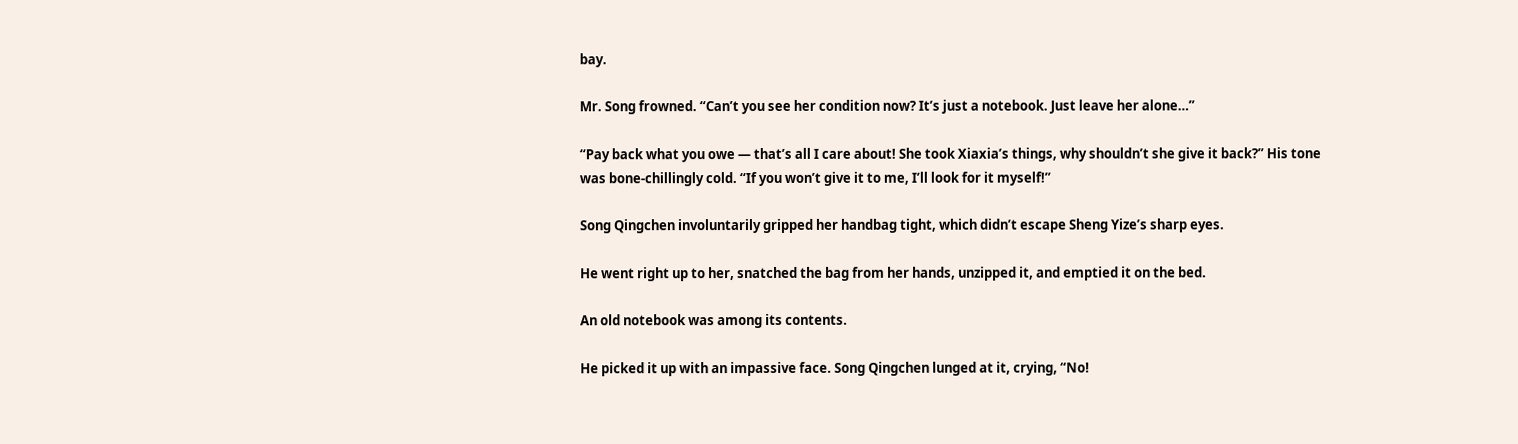bay.

Mr. Song frowned. “Can’t you see her condition now? It’s just a notebook. Just leave her alone…”

“Pay back what you owe — that’s all I care about! She took Xiaxia’s things, why shouldn’t she give it back?” His tone was bone-chillingly cold. “If you won’t give it to me, I’ll look for it myself!”

Song Qingchen involuntarily gripped her handbag tight, which didn’t escape Sheng Yize’s sharp eyes.

He went right up to her, snatched the bag from her hands, unzipped it, and emptied it on the bed.

An old notebook was among its contents.

He picked it up with an impassive face. Song Qingchen lunged at it, crying, “No!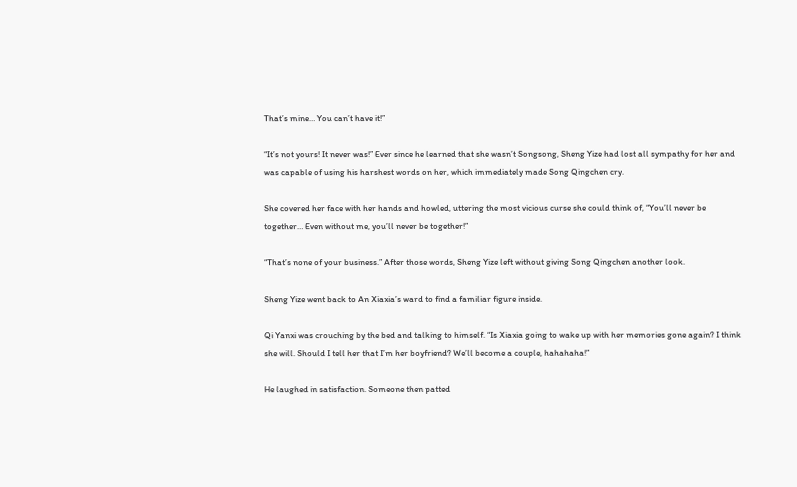That’s mine… You can’t have it!”

“It’s not yours! It never was!” Ever since he learned that she wasn’t Songsong, Sheng Yize had lost all sympathy for her and was capable of using his harshest words on her, which immediately made Song Qingchen cry.

She covered her face with her hands and howled, uttering the most vicious curse she could think of, “You’ll never be together… Even without me, you’ll never be together!”

“That’s none of your business.” After those words, Sheng Yize left without giving Song Qingchen another look.

Sheng Yize went back to An Xiaxia’s ward to find a familiar figure inside.

Qi Yanxi was crouching by the bed and talking to himself. “Is Xiaxia going to wake up with her memories gone again? I think she will. Should I tell her that I’m her boyfriend? We’ll become a couple, hahahaha!”

He laughed in satisfaction. Someone then patted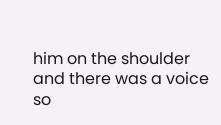him on the shoulder and there was a voice so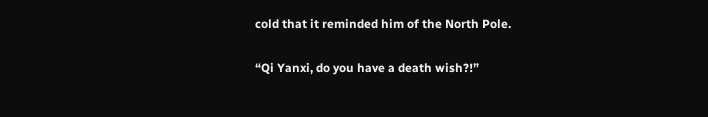cold that it reminded him of the North Pole.

“Qi Yanxi, do you have a death wish?!”